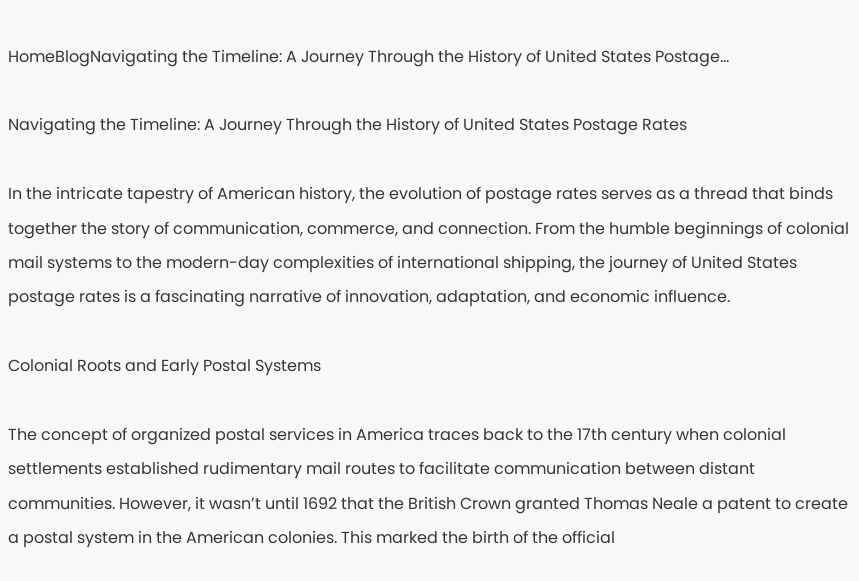HomeBlogNavigating the Timeline: A Journey Through the History of United States Postage...

Navigating the Timeline: A Journey Through the History of United States Postage Rates

In the intricate tapestry of American history, the evolution of postage rates serves as a thread that binds together the story of communication, commerce, and connection. From the humble beginnings of colonial mail systems to the modern-day complexities of international shipping, the journey of United States postage rates is a fascinating narrative of innovation, adaptation, and economic influence.

Colonial Roots and Early Postal Systems

The concept of organized postal services in America traces back to the 17th century when colonial settlements established rudimentary mail routes to facilitate communication between distant communities. However, it wasn’t until 1692 that the British Crown granted Thomas Neale a patent to create a postal system in the American colonies. This marked the birth of the official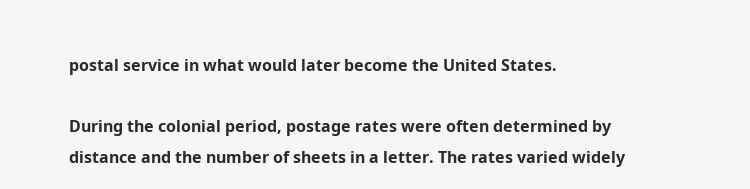postal service in what would later become the United States.

During the colonial period, postage rates were often determined by distance and the number of sheets in a letter. The rates varied widely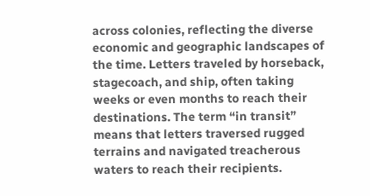across colonies, reflecting the diverse economic and geographic landscapes of the time. Letters traveled by horseback, stagecoach, and ship, often taking weeks or even months to reach their destinations. The term “in transit” means that letters traversed rugged terrains and navigated treacherous waters to reach their recipients.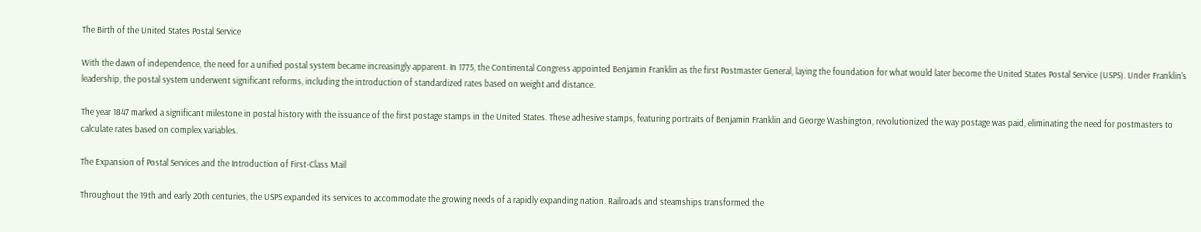The Birth of the United States Postal Service

With the dawn of independence, the need for a unified postal system became increasingly apparent. In 1775, the Continental Congress appointed Benjamin Franklin as the first Postmaster General, laying the foundation for what would later become the United States Postal Service (USPS). Under Franklin’s leadership, the postal system underwent significant reforms, including the introduction of standardized rates based on weight and distance.

The year 1847 marked a significant milestone in postal history with the issuance of the first postage stamps in the United States. These adhesive stamps, featuring portraits of Benjamin Franklin and George Washington, revolutionized the way postage was paid, eliminating the need for postmasters to calculate rates based on complex variables.

The Expansion of Postal Services and the Introduction of First-Class Mail

Throughout the 19th and early 20th centuries, the USPS expanded its services to accommodate the growing needs of a rapidly expanding nation. Railroads and steamships transformed the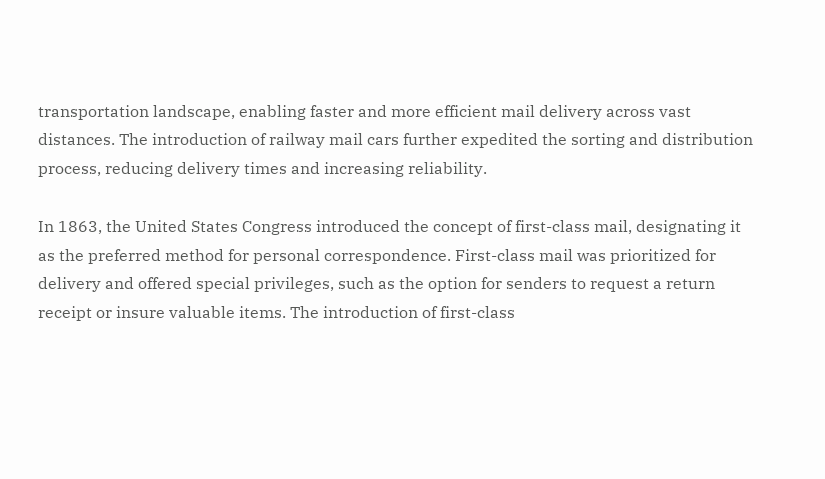transportation landscape, enabling faster and more efficient mail delivery across vast distances. The introduction of railway mail cars further expedited the sorting and distribution process, reducing delivery times and increasing reliability.

In 1863, the United States Congress introduced the concept of first-class mail, designating it as the preferred method for personal correspondence. First-class mail was prioritized for delivery and offered special privileges, such as the option for senders to request a return receipt or insure valuable items. The introduction of first-class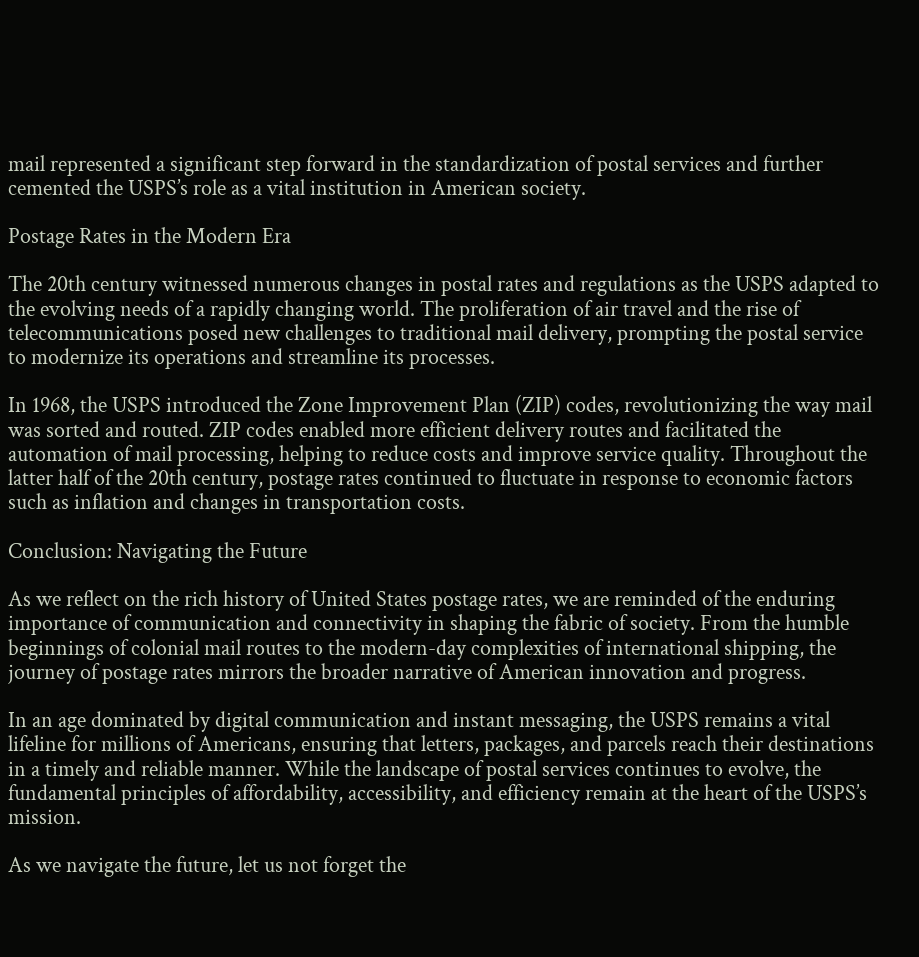mail represented a significant step forward in the standardization of postal services and further cemented the USPS’s role as a vital institution in American society.

Postage Rates in the Modern Era

The 20th century witnessed numerous changes in postal rates and regulations as the USPS adapted to the evolving needs of a rapidly changing world. The proliferation of air travel and the rise of telecommunications posed new challenges to traditional mail delivery, prompting the postal service to modernize its operations and streamline its processes.

In 1968, the USPS introduced the Zone Improvement Plan (ZIP) codes, revolutionizing the way mail was sorted and routed. ZIP codes enabled more efficient delivery routes and facilitated the automation of mail processing, helping to reduce costs and improve service quality. Throughout the latter half of the 20th century, postage rates continued to fluctuate in response to economic factors such as inflation and changes in transportation costs.

Conclusion: Navigating the Future

As we reflect on the rich history of United States postage rates, we are reminded of the enduring importance of communication and connectivity in shaping the fabric of society. From the humble beginnings of colonial mail routes to the modern-day complexities of international shipping, the journey of postage rates mirrors the broader narrative of American innovation and progress.

In an age dominated by digital communication and instant messaging, the USPS remains a vital lifeline for millions of Americans, ensuring that letters, packages, and parcels reach their destinations in a timely and reliable manner. While the landscape of postal services continues to evolve, the fundamental principles of affordability, accessibility, and efficiency remain at the heart of the USPS’s mission.

As we navigate the future, let us not forget the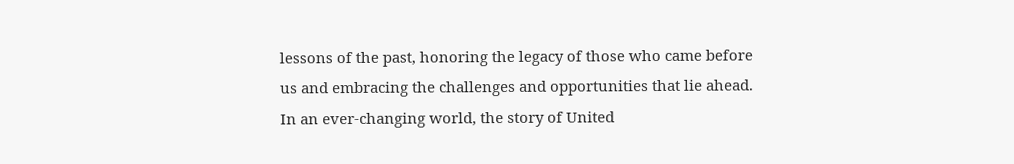lessons of the past, honoring the legacy of those who came before us and embracing the challenges and opportunities that lie ahead. In an ever-changing world, the story of United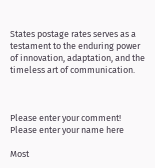States postage rates serves as a testament to the enduring power of innovation, adaptation, and the timeless art of communication.



Please enter your comment!
Please enter your name here

Most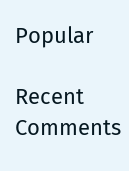Popular

Recent Comments